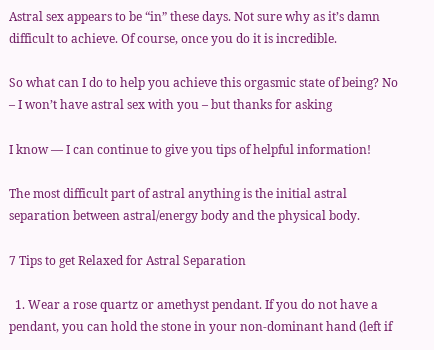Astral sex appears to be “in” these days. Not sure why as it’s damn difficult to achieve. Of course, once you do it is incredible.

So what can I do to help you achieve this orgasmic state of being? No – I won’t have astral sex with you – but thanks for asking

I know — I can continue to give you tips of helpful information!

The most difficult part of astral anything is the initial astral separation between astral/energy body and the physical body.

7 Tips to get Relaxed for Astral Separation

  1. Wear a rose quartz or amethyst pendant. If you do not have a pendant, you can hold the stone in your non-dominant hand (left if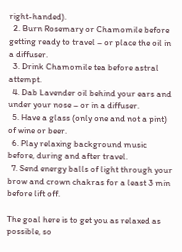right-handed).
  2. Burn Rosemary or Chamomile before getting ready to travel – or place the oil in a diffuser.
  3. Drink Chamomile tea before astral attempt.
  4. Dab Lavender oil behind your ears and under your nose – or in a diffuser.
  5. Have a glass (only one and not a pint) of wine or beer.
  6. Play relaxing background music before, during and after travel.
  7. Send energy balls of light through your brow and crown chakras for a least 3 min before lift off.

The goal here is to get you as relaxed as possible, so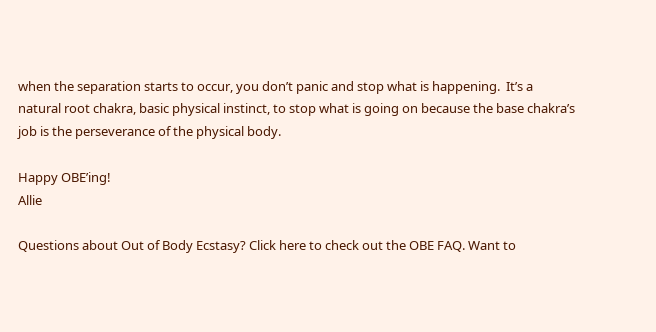when the separation starts to occur, you don’t panic and stop what is happening.  It’s a natural root chakra, basic physical instinct, to stop what is going on because the base chakra’s job is the perseverance of the physical body.

Happy OBE’ing!
Allie

Questions about Out of Body Ecstasy? Click here to check out the OBE FAQ. Want to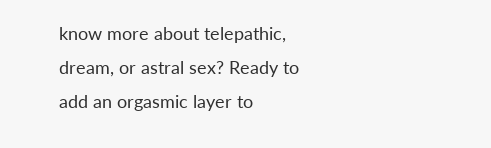know more about telepathic, dream, or astral sex? Ready to add an orgasmic layer to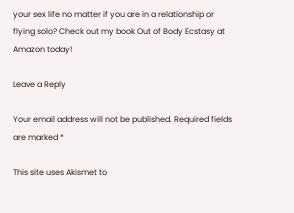your sex life no matter if you are in a relationship or flying solo? Check out my book Out of Body Ecstasy at Amazon today!

Leave a Reply

Your email address will not be published. Required fields are marked *

This site uses Akismet to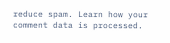reduce spam. Learn how your comment data is processed.